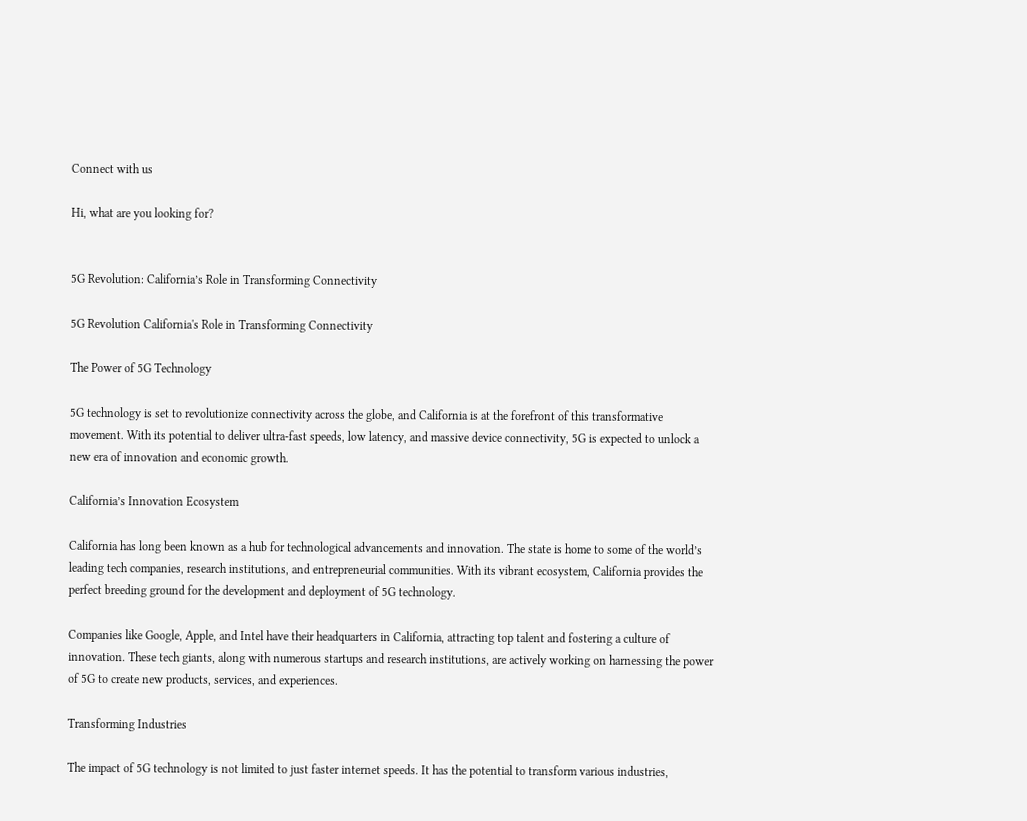Connect with us

Hi, what are you looking for?


5G Revolution: California’s Role in Transforming Connectivity

5G Revolution California's Role in Transforming Connectivity

The Power of 5G Technology

5G technology is set to revolutionize connectivity across the globe, and California is at the forefront of this transformative movement. With its potential to deliver ultra-fast speeds, low latency, and massive device connectivity, 5G is expected to unlock a new era of innovation and economic growth.

California’s Innovation Ecosystem

California has long been known as a hub for technological advancements and innovation. The state is home to some of the world’s leading tech companies, research institutions, and entrepreneurial communities. With its vibrant ecosystem, California provides the perfect breeding ground for the development and deployment of 5G technology.

Companies like Google, Apple, and Intel have their headquarters in California, attracting top talent and fostering a culture of innovation. These tech giants, along with numerous startups and research institutions, are actively working on harnessing the power of 5G to create new products, services, and experiences.

Transforming Industries

The impact of 5G technology is not limited to just faster internet speeds. It has the potential to transform various industries,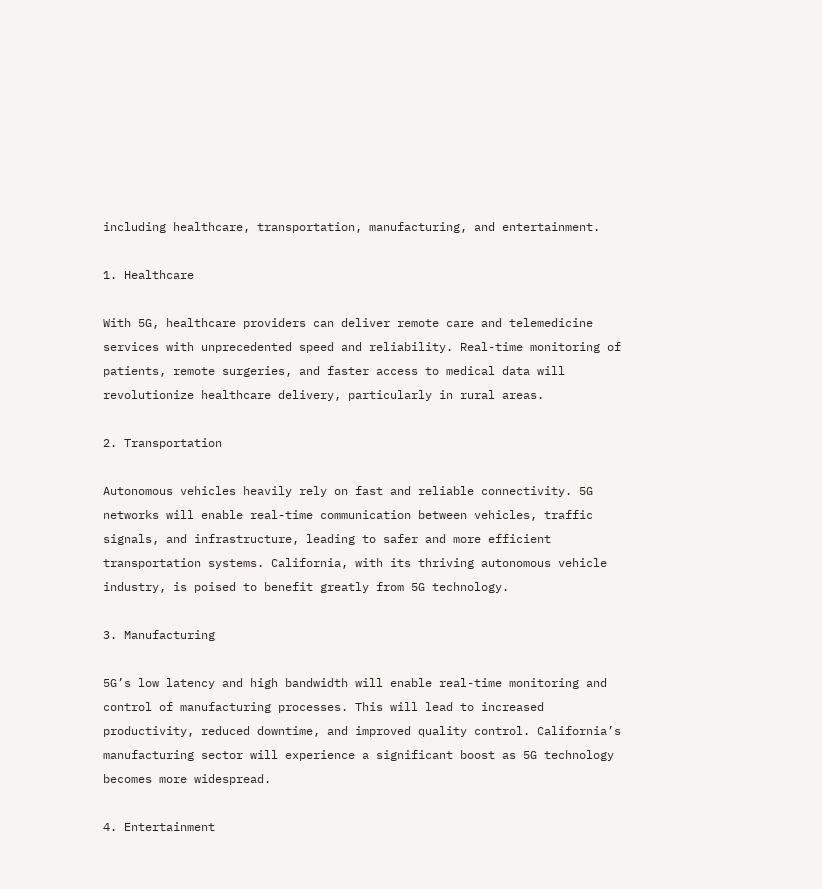including healthcare, transportation, manufacturing, and entertainment.

1. Healthcare

With 5G, healthcare providers can deliver remote care and telemedicine services with unprecedented speed and reliability. Real-time monitoring of patients, remote surgeries, and faster access to medical data will revolutionize healthcare delivery, particularly in rural areas.

2. Transportation

Autonomous vehicles heavily rely on fast and reliable connectivity. 5G networks will enable real-time communication between vehicles, traffic signals, and infrastructure, leading to safer and more efficient transportation systems. California, with its thriving autonomous vehicle industry, is poised to benefit greatly from 5G technology.

3. Manufacturing

5G’s low latency and high bandwidth will enable real-time monitoring and control of manufacturing processes. This will lead to increased productivity, reduced downtime, and improved quality control. California’s manufacturing sector will experience a significant boost as 5G technology becomes more widespread.

4. Entertainment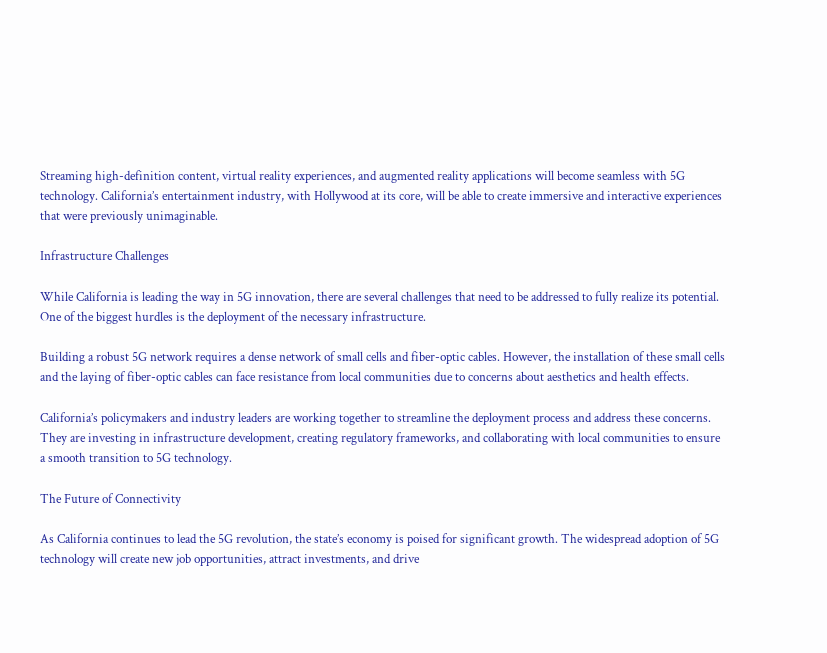Streaming high-definition content, virtual reality experiences, and augmented reality applications will become seamless with 5G technology. California’s entertainment industry, with Hollywood at its core, will be able to create immersive and interactive experiences that were previously unimaginable.

Infrastructure Challenges

While California is leading the way in 5G innovation, there are several challenges that need to be addressed to fully realize its potential. One of the biggest hurdles is the deployment of the necessary infrastructure.

Building a robust 5G network requires a dense network of small cells and fiber-optic cables. However, the installation of these small cells and the laying of fiber-optic cables can face resistance from local communities due to concerns about aesthetics and health effects.

California’s policymakers and industry leaders are working together to streamline the deployment process and address these concerns. They are investing in infrastructure development, creating regulatory frameworks, and collaborating with local communities to ensure a smooth transition to 5G technology.

The Future of Connectivity

As California continues to lead the 5G revolution, the state’s economy is poised for significant growth. The widespread adoption of 5G technology will create new job opportunities, attract investments, and drive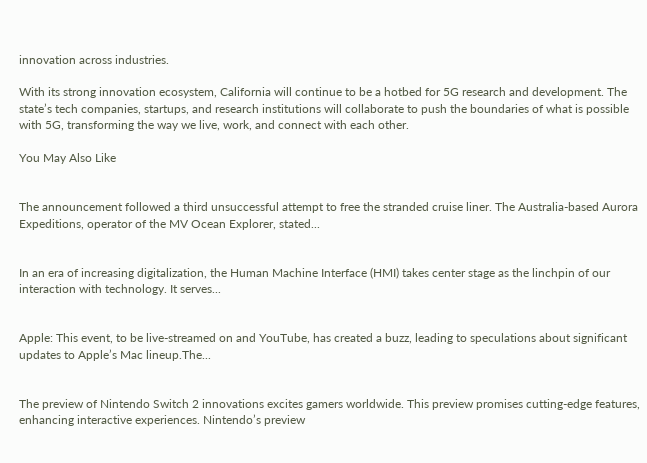innovation across industries.

With its strong innovation ecosystem, California will continue to be a hotbed for 5G research and development. The state’s tech companies, startups, and research institutions will collaborate to push the boundaries of what is possible with 5G, transforming the way we live, work, and connect with each other.

You May Also Like


The announcement followed a third unsuccessful attempt to free the stranded cruise liner. The Australia-based Aurora Expeditions, operator of the MV Ocean Explorer, stated...


In an era of increasing digitalization, the Human Machine Interface (HMI) takes center stage as the linchpin of our interaction with technology. It serves...


Apple: This event, to be live-streamed on and YouTube, has created a buzz, leading to speculations about significant updates to Apple’s Mac lineup.The...


The preview of Nintendo Switch 2 innovations excites gamers worldwide. This preview promises cutting-edge features, enhancing interactive experiences. Nintendo’s preview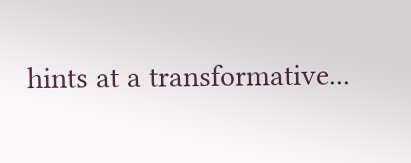hints at a transformative...